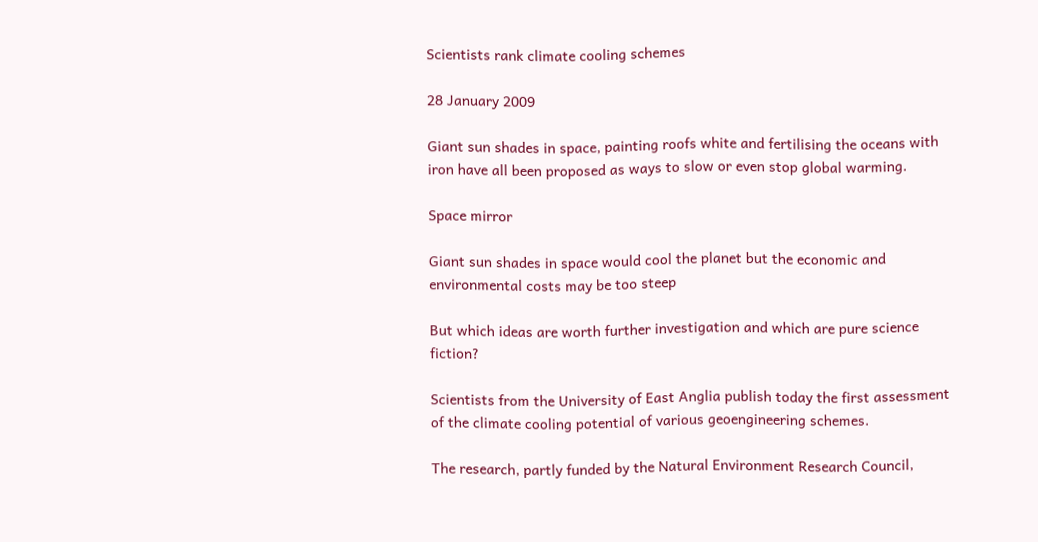Scientists rank climate cooling schemes

28 January 2009

Giant sun shades in space, painting roofs white and fertilising the oceans with iron have all been proposed as ways to slow or even stop global warming.

Space mirror

Giant sun shades in space would cool the planet but the economic and environmental costs may be too steep

But which ideas are worth further investigation and which are pure science fiction?

Scientists from the University of East Anglia publish today the first assessment of the climate cooling potential of various geoengineering schemes.

The research, partly funded by the Natural Environment Research Council,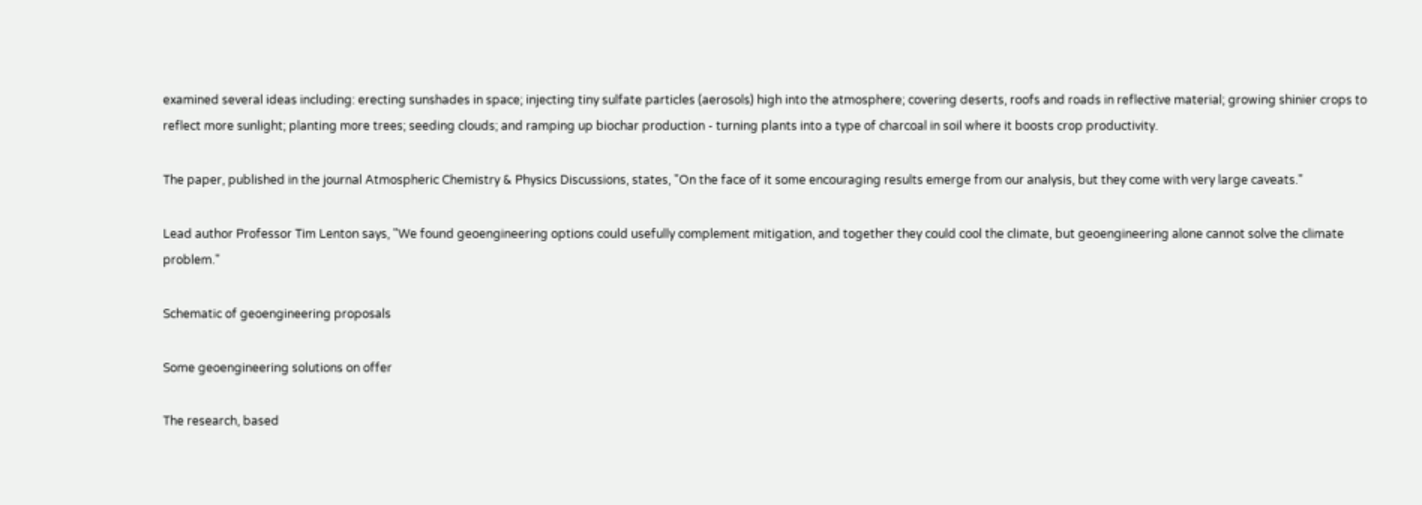examined several ideas including: erecting sunshades in space; injecting tiny sulfate particles (aerosols) high into the atmosphere; covering deserts, roofs and roads in reflective material; growing shinier crops to reflect more sunlight; planting more trees; seeding clouds; and ramping up biochar production - turning plants into a type of charcoal in soil where it boosts crop productivity.

The paper, published in the journal Atmospheric Chemistry & Physics Discussions, states, "On the face of it some encouraging results emerge from our analysis, but they come with very large caveats."

Lead author Professor Tim Lenton says, "We found geoengineering options could usefully complement mitigation, and together they could cool the climate, but geoengineering alone cannot solve the climate problem."

Schematic of geoengineering proposals

Some geoengineering solutions on offer

The research, based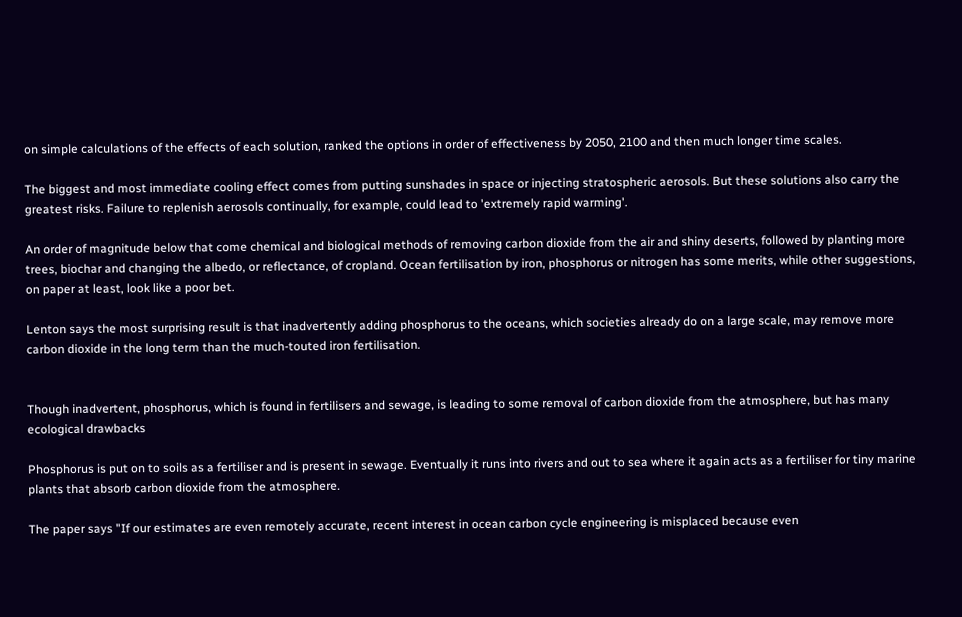on simple calculations of the effects of each solution, ranked the options in order of effectiveness by 2050, 2100 and then much longer time scales.

The biggest and most immediate cooling effect comes from putting sunshades in space or injecting stratospheric aerosols. But these solutions also carry the greatest risks. Failure to replenish aerosols continually, for example, could lead to 'extremely rapid warming'.

An order of magnitude below that come chemical and biological methods of removing carbon dioxide from the air and shiny deserts, followed by planting more trees, biochar and changing the albedo, or reflectance, of cropland. Ocean fertilisation by iron, phosphorus or nitrogen has some merits, while other suggestions, on paper at least, look like a poor bet.

Lenton says the most surprising result is that inadvertently adding phosphorus to the oceans, which societies already do on a large scale, may remove more carbon dioxide in the long term than the much-touted iron fertilisation.


Though inadvertent, phosphorus, which is found in fertilisers and sewage, is leading to some removal of carbon dioxide from the atmosphere, but has many ecological drawbacks

Phosphorus is put on to soils as a fertiliser and is present in sewage. Eventually it runs into rivers and out to sea where it again acts as a fertiliser for tiny marine plants that absorb carbon dioxide from the atmosphere.

The paper says "If our estimates are even remotely accurate, recent interest in ocean carbon cycle engineering is misplaced because even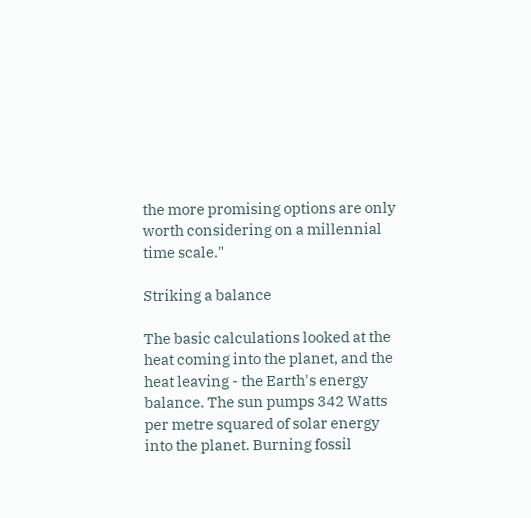the more promising options are only worth considering on a millennial time scale."

Striking a balance

The basic calculations looked at the heat coming into the planet, and the heat leaving - the Earth's energy balance. The sun pumps 342 Watts per metre squared of solar energy into the planet. Burning fossil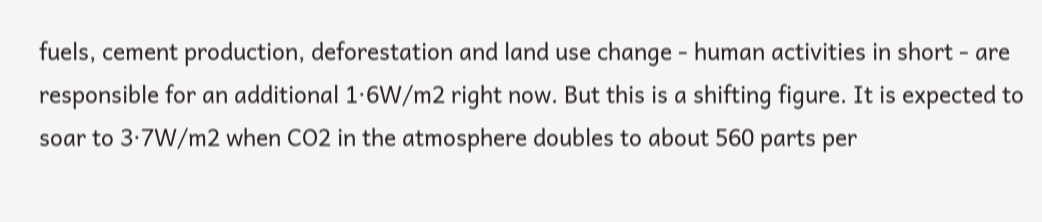fuels, cement production, deforestation and land use change - human activities in short - are responsible for an additional 1·6W/m2 right now. But this is a shifting figure. It is expected to soar to 3·7W/m2 when CO2 in the atmosphere doubles to about 560 parts per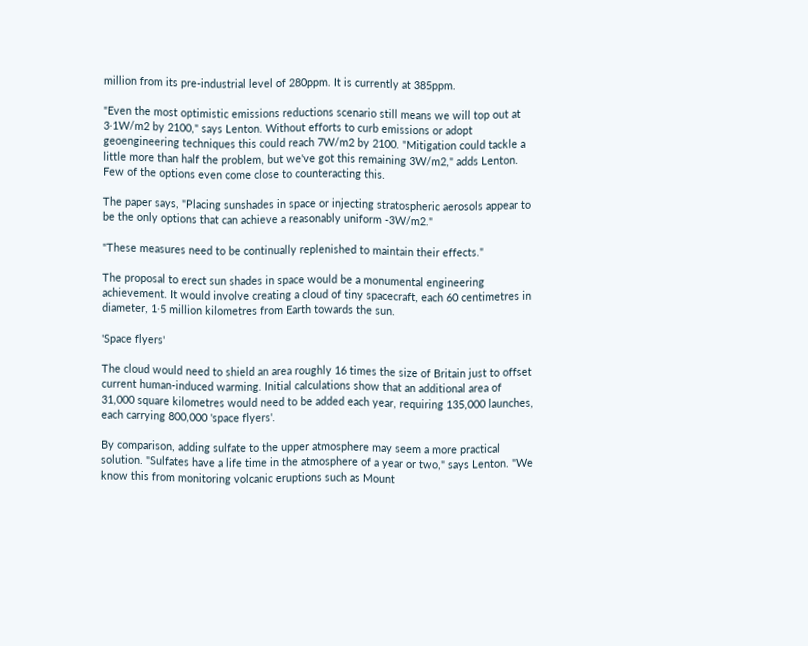million from its pre-industrial level of 280ppm. It is currently at 385ppm.

"Even the most optimistic emissions reductions scenario still means we will top out at 3·1W/m2 by 2100," says Lenton. Without efforts to curb emissions or adopt geoengineering techniques this could reach 7W/m2 by 2100. "Mitigation could tackle a little more than half the problem, but we've got this remaining 3W/m2," adds Lenton. Few of the options even come close to counteracting this.

The paper says, "Placing sunshades in space or injecting stratospheric aerosols appear to be the only options that can achieve a reasonably uniform -3W/m2."

"These measures need to be continually replenished to maintain their effects."

The proposal to erect sun shades in space would be a monumental engineering achievement. It would involve creating a cloud of tiny spacecraft, each 60 centimetres in diameter, 1·5 million kilometres from Earth towards the sun.

'Space flyers'

The cloud would need to shield an area roughly 16 times the size of Britain just to offset current human-induced warming. Initial calculations show that an additional area of 31,000 square kilometres would need to be added each year, requiring 135,000 launches, each carrying 800,000 'space flyers'.

By comparison, adding sulfate to the upper atmosphere may seem a more practical solution. "Sulfates have a life time in the atmosphere of a year or two," says Lenton. "We know this from monitoring volcanic eruptions such as Mount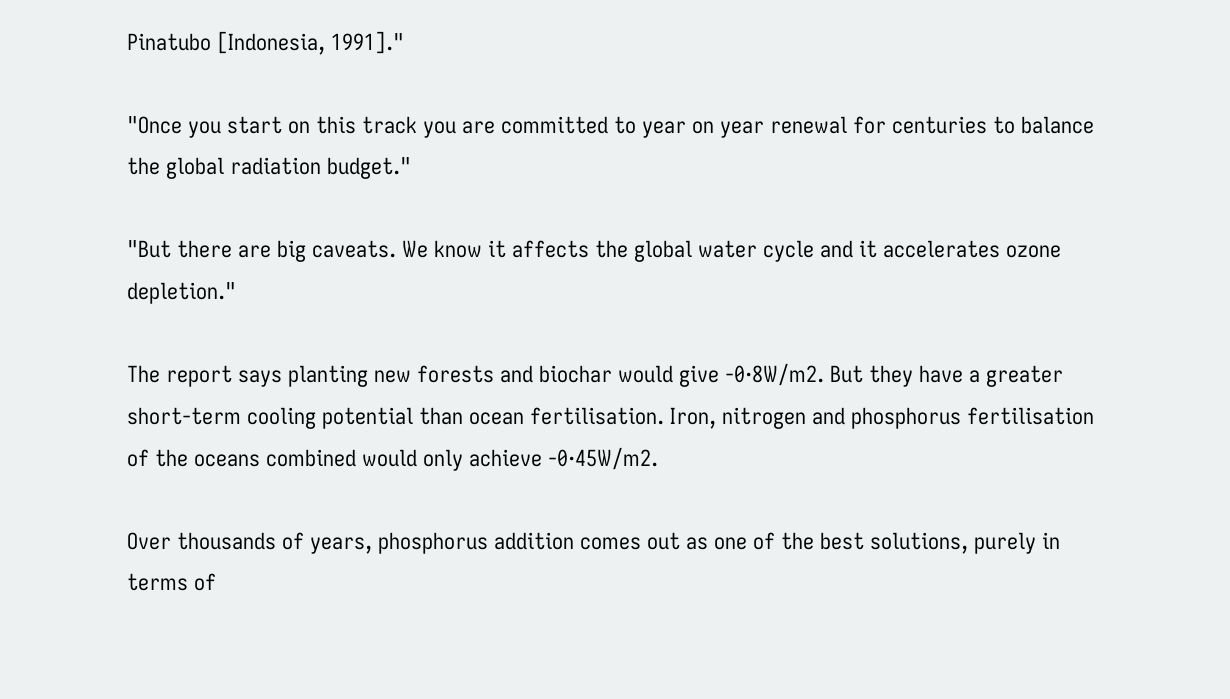Pinatubo [Indonesia, 1991]."

"Once you start on this track you are committed to year on year renewal for centuries to balance the global radiation budget."

"But there are big caveats. We know it affects the global water cycle and it accelerates ozone depletion."

The report says planting new forests and biochar would give -0·8W/m2. But they have a greater short-term cooling potential than ocean fertilisation. Iron, nitrogen and phosphorus fertilisation of the oceans combined would only achieve -0·45W/m2.

Over thousands of years, phosphorus addition comes out as one of the best solutions, purely in terms of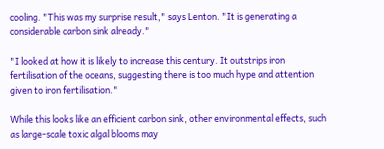cooling. "This was my surprise result," says Lenton. "It is generating a considerable carbon sink already."

"I looked at how it is likely to increase this century. It outstrips iron fertilisation of the oceans, suggesting there is too much hype and attention given to iron fertilisation."

While this looks like an efficient carbon sink, other environmental effects, such as large-scale toxic algal blooms may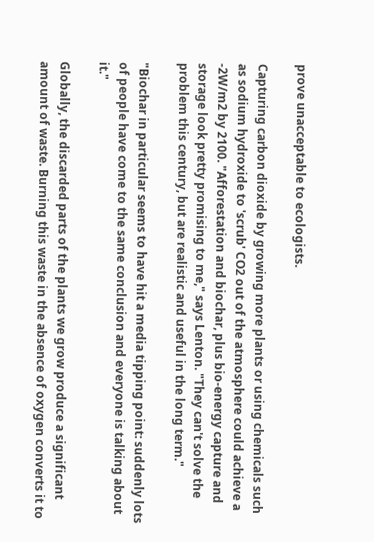prove unacceptable to ecologists.

Capturing carbon dioxide by growing more plants or using chemicals such as sodium hydroxide to 'scrub' CO2 out of the atmosphere could achieve a -2W/m2 by 2100. "Afforestation and biochar, plus bio-energy capture and storage look pretty promising to me," says Lenton. "They can't solve the problem this century, but are realistic and useful in the long term."

"Biochar in particular seems to have hit a media tipping point: suddenly lots of people have come to the same conclusion and everyone is talking about it."

Globally, the discarded parts of the plants we grow produce a significant amount of waste. Burning this waste in the absence of oxygen converts it to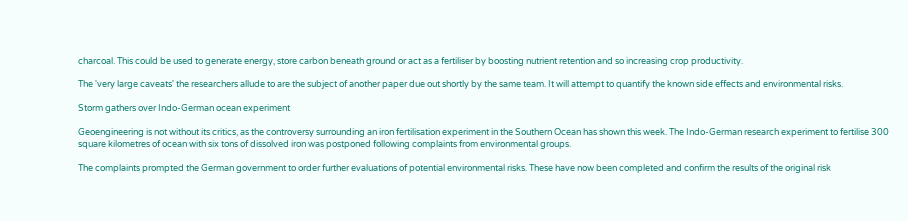charcoal. This could be used to generate energy, store carbon beneath ground or act as a fertiliser by boosting nutrient retention and so increasing crop productivity.

The 'very large caveats' the researchers allude to are the subject of another paper due out shortly by the same team. It will attempt to quantify the known side effects and environmental risks.

Storm gathers over Indo-German ocean experiment

Geoengineering is not without its critics, as the controversy surrounding an iron fertilisation experiment in the Southern Ocean has shown this week. The Indo-German research experiment to fertilise 300 square kilometres of ocean with six tons of dissolved iron was postponed following complaints from environmental groups.

The complaints prompted the German government to order further evaluations of potential environmental risks. These have now been completed and confirm the results of the original risk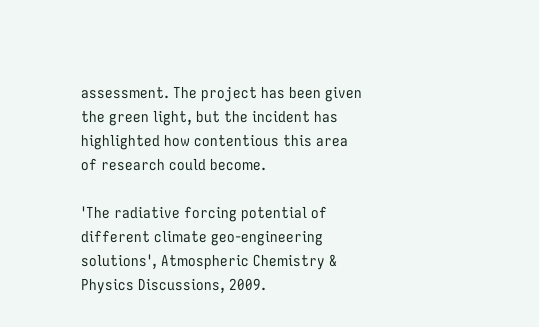assessment. The project has been given the green light, but the incident has highlighted how contentious this area of research could become.

'The radiative forcing potential of different climate geo-engineering solutions', Atmospheric Chemistry & Physics Discussions, 2009.